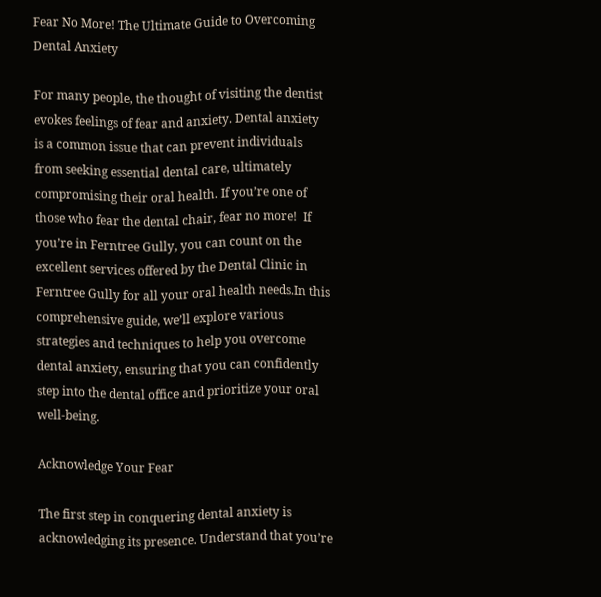Fear No More! The Ultimate Guide to Overcoming Dental Anxiety

For many people, the thought of visiting the dentist evokes feelings of fear and anxiety. Dental anxiety is a common issue that can prevent individuals from seeking essential dental care, ultimately compromising their oral health. If you’re one of those who fear the dental chair, fear no more!  If you’re in Ferntree Gully, you can count on the excellent services offered by the Dental Clinic in Ferntree Gully for all your oral health needs.In this comprehensive guide, we’ll explore various strategies and techniques to help you overcome dental anxiety, ensuring that you can confidently step into the dental office and prioritize your oral well-being.

Acknowledge Your Fear

The first step in conquering dental anxiety is acknowledging its presence. Understand that you’re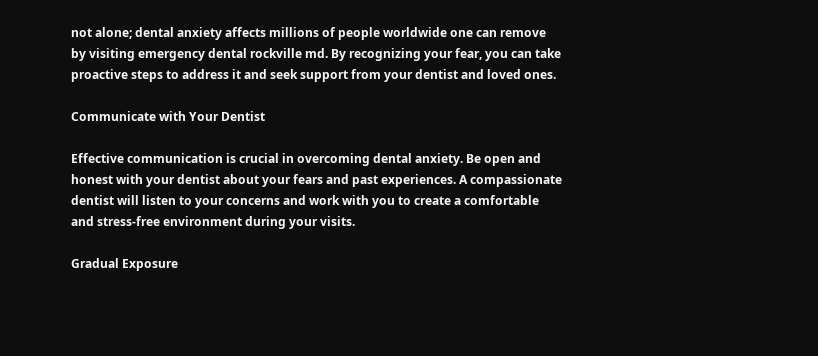not alone; dental anxiety affects millions of people worldwide one can remove by visiting emergency dental rockville md. By recognizing your fear, you can take proactive steps to address it and seek support from your dentist and loved ones.

Communicate with Your Dentist

Effective communication is crucial in overcoming dental anxiety. Be open and honest with your dentist about your fears and past experiences. A compassionate dentist will listen to your concerns and work with you to create a comfortable and stress-free environment during your visits.

Gradual Exposure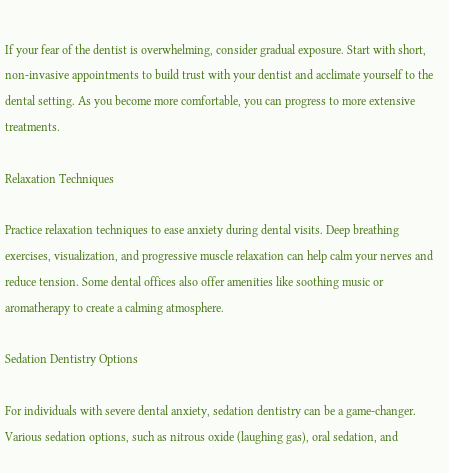If your fear of the dentist is overwhelming, consider gradual exposure. Start with short, non-invasive appointments to build trust with your dentist and acclimate yourself to the dental setting. As you become more comfortable, you can progress to more extensive treatments.

Relaxation Techniques

Practice relaxation techniques to ease anxiety during dental visits. Deep breathing exercises, visualization, and progressive muscle relaxation can help calm your nerves and reduce tension. Some dental offices also offer amenities like soothing music or aromatherapy to create a calming atmosphere.

Sedation Dentistry Options

For individuals with severe dental anxiety, sedation dentistry can be a game-changer. Various sedation options, such as nitrous oxide (laughing gas), oral sedation, and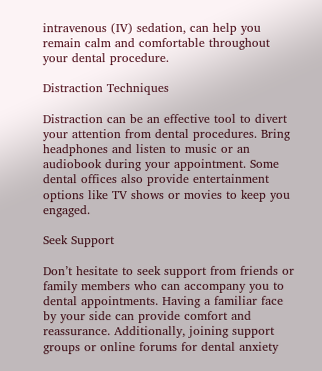intravenous (IV) sedation, can help you remain calm and comfortable throughout your dental procedure.

Distraction Techniques

Distraction can be an effective tool to divert your attention from dental procedures. Bring headphones and listen to music or an audiobook during your appointment. Some dental offices also provide entertainment options like TV shows or movies to keep you engaged.

Seek Support

Don’t hesitate to seek support from friends or family members who can accompany you to dental appointments. Having a familiar face by your side can provide comfort and reassurance. Additionally, joining support groups or online forums for dental anxiety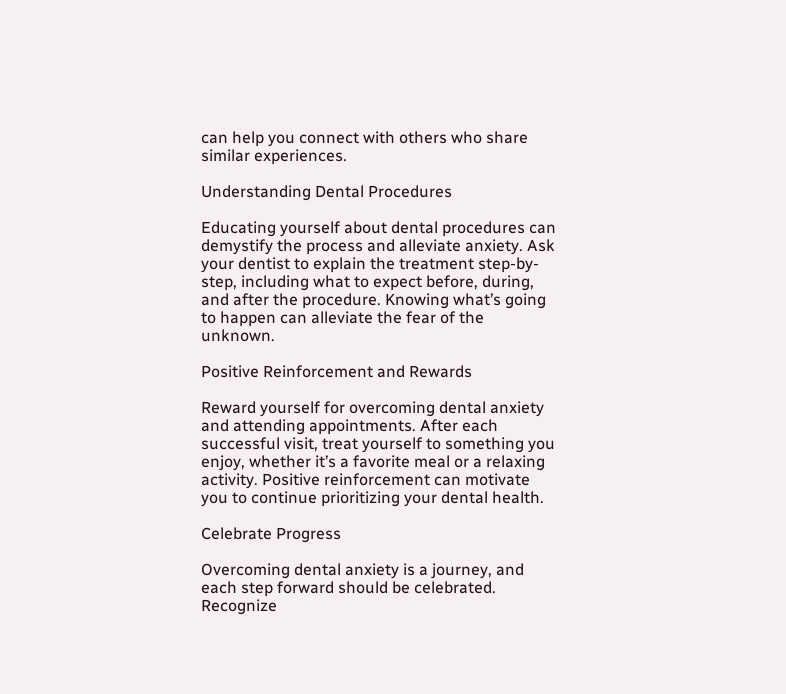can help you connect with others who share similar experiences.

Understanding Dental Procedures

Educating yourself about dental procedures can demystify the process and alleviate anxiety. Ask your dentist to explain the treatment step-by-step, including what to expect before, during, and after the procedure. Knowing what’s going to happen can alleviate the fear of the unknown.

Positive Reinforcement and Rewards

Reward yourself for overcoming dental anxiety and attending appointments. After each successful visit, treat yourself to something you enjoy, whether it’s a favorite meal or a relaxing activity. Positive reinforcement can motivate you to continue prioritizing your dental health.

Celebrate Progress

Overcoming dental anxiety is a journey, and each step forward should be celebrated. Recognize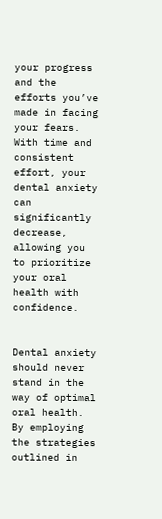your progress and the efforts you’ve made in facing your fears. With time and consistent effort, your dental anxiety can significantly decrease, allowing you to prioritize your oral health with confidence.


Dental anxiety should never stand in the way of optimal oral health. By employing the strategies outlined in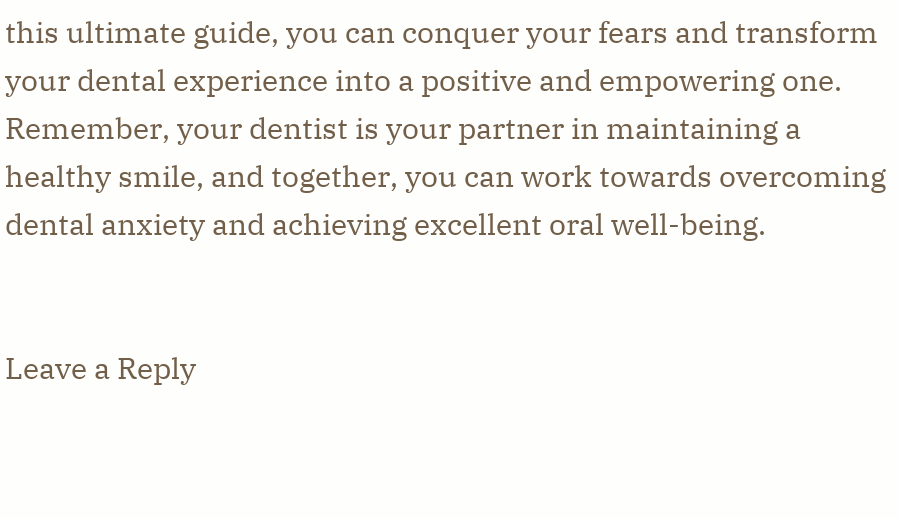this ultimate guide, you can conquer your fears and transform your dental experience into a positive and empowering one. Remember, your dentist is your partner in maintaining a healthy smile, and together, you can work towards overcoming dental anxiety and achieving excellent oral well-being.


Leave a Reply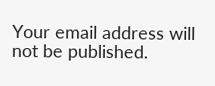Your email address will not be published.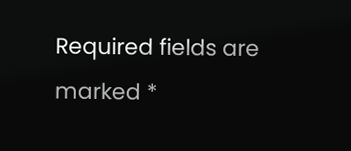Required fields are marked *